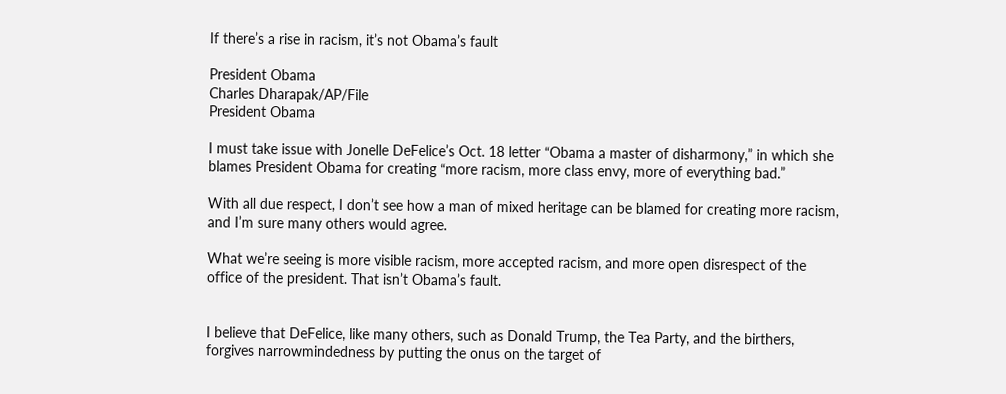If there’s a rise in racism, it’s not Obama’s fault

President Obama
Charles Dharapak/AP/File
President Obama

I must take issue with Jonelle DeFelice’s Oct. 18 letter “Obama a master of disharmony,” in which she blames President Obama for creating “more racism, more class envy, more of everything bad.”

With all due respect, I don’t see how a man of mixed heritage can be blamed for creating more racism, and I’m sure many others would agree.

What we’re seeing is more visible racism, more accepted racism, and more open disrespect of the office of the president. That isn’t Obama’s fault.


I believe that DeFelice, like many others, such as Donald Trump, the Tea Party, and the birthers, forgives narrowmindedness by putting the onus on the target of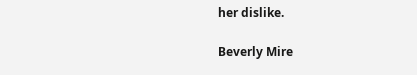her dislike.

Beverly Mire